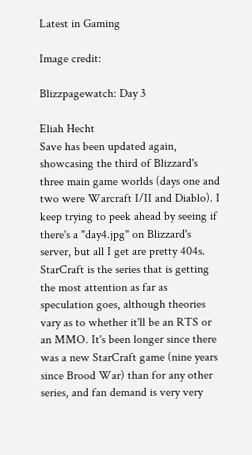Latest in Gaming

Image credit:

Blizzpagewatch: Day 3

Eliah Hecht
Save has been updated again, showcasing the third of Blizzard's three main game worlds (days one and two were Warcraft I/II and Diablo). I keep trying to peek ahead by seeing if there's a "day4.jpg" on Blizzard's server, but all I get are pretty 404s. StarCraft is the series that is getting the most attention as far as speculation goes, although theories vary as to whether it'll be an RTS or an MMO. It's been longer since there was a new StarCraft game (nine years since Brood War) than for any other series, and fan demand is very very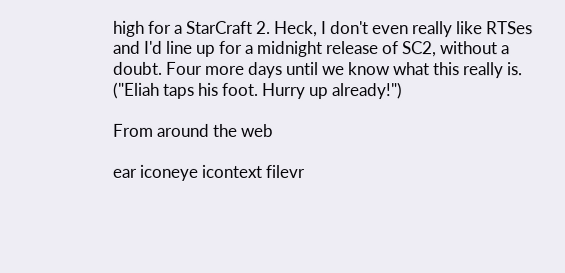high for a StarCraft 2. Heck, I don't even really like RTSes and I'd line up for a midnight release of SC2, without a doubt. Four more days until we know what this really is. ("Eliah taps his foot. Hurry up already!")

From around the web

ear iconeye icontext filevr